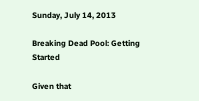Sunday, July 14, 2013

Breaking Dead Pool: Getting Started

Given that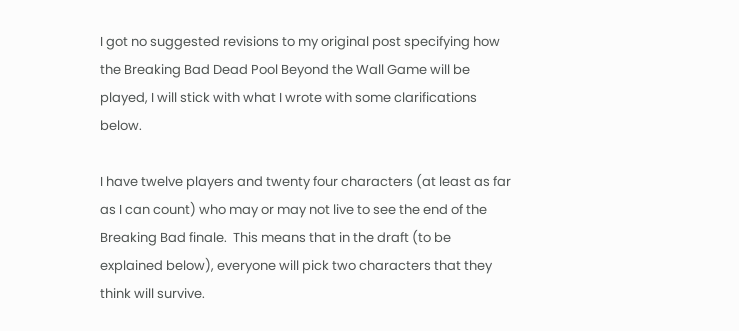I got no suggested revisions to my original post specifying how the Breaking Bad Dead Pool Beyond the Wall Game will be played, I will stick with what I wrote with some clarifications below.

I have twelve players and twenty four characters (at least as far as I can count) who may or may not live to see the end of the Breaking Bad finale.  This means that in the draft (to be explained below), everyone will pick two characters that they think will survive.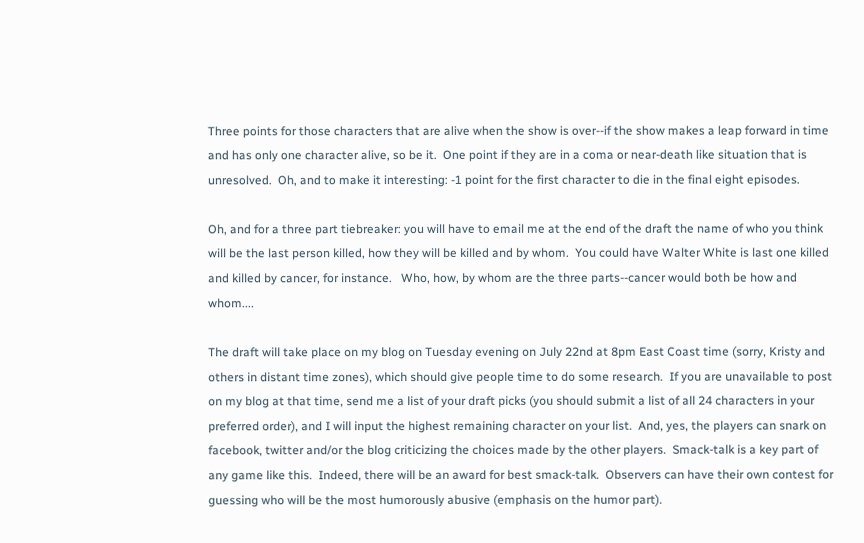Three points for those characters that are alive when the show is over--if the show makes a leap forward in time and has only one character alive, so be it.  One point if they are in a coma or near-death like situation that is unresolved.  Oh, and to make it interesting: -1 point for the first character to die in the final eight episodes.

Oh, and for a three part tiebreaker: you will have to email me at the end of the draft the name of who you think will be the last person killed, how they will be killed and by whom.  You could have Walter White is last one killed and killed by cancer, for instance.   Who, how, by whom are the three parts--cancer would both be how and whom....

The draft will take place on my blog on Tuesday evening on July 22nd at 8pm East Coast time (sorry, Kristy and others in distant time zones), which should give people time to do some research.  If you are unavailable to post on my blog at that time, send me a list of your draft picks (you should submit a list of all 24 characters in your preferred order), and I will input the highest remaining character on your list.  And, yes, the players can snark on facebook, twitter and/or the blog criticizing the choices made by the other players.  Smack-talk is a key part of any game like this.  Indeed, there will be an award for best smack-talk.  Observers can have their own contest for guessing who will be the most humorously abusive (emphasis on the humor part).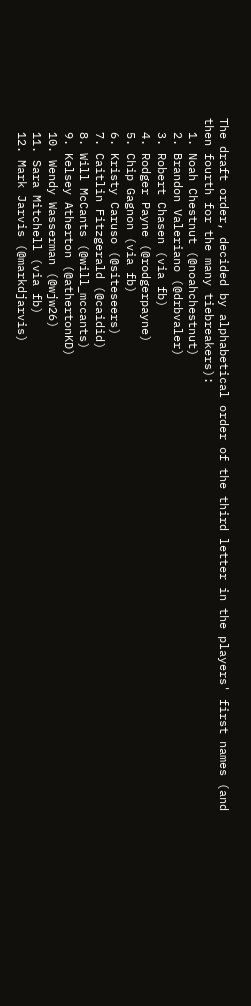The draft order, decided by alphabetical order of the third letter in the players' first names (and then fourth for the many tiebreakers):
  1. Noah Chestnut (@noahchestnut)
  2. Brandon Valeriano (@drbvaler)
  3. Robert Chasen (via fb)
  4. Rodger Payne (@rodgerpayne)
  5. Chip Gagnon (via fb)
  6. Kristy Caruso (@siteseers)
  7. Caitlin Fitzgerald (@caidid)
  8. Will McCants (@will_mccants)
  9. Kelsey Atherton (@athertonKD)
  10. Wendy Wasserman (@wjw26)
  11. Sara Mitchell (via fb)
  12. Mark Jarvis (@markdjarvis)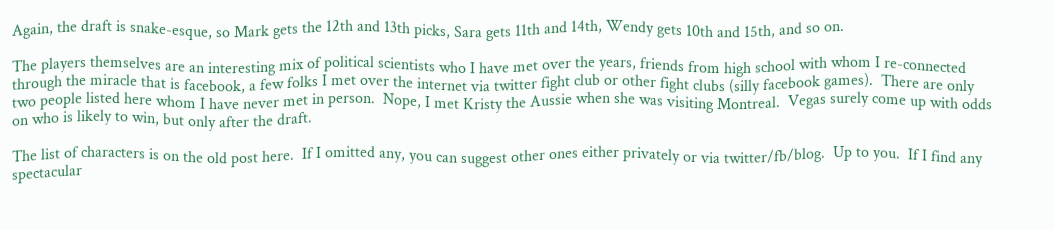Again, the draft is snake-esque, so Mark gets the 12th and 13th picks, Sara gets 11th and 14th, Wendy gets 10th and 15th, and so on.

The players themselves are an interesting mix of political scientists who I have met over the years, friends from high school with whom I re-connected through the miracle that is facebook, a few folks I met over the internet via twitter fight club or other fight clubs (silly facebook games).  There are only two people listed here whom I have never met in person.  Nope, I met Kristy the Aussie when she was visiting Montreal.  Vegas surely come up with odds on who is likely to win, but only after the draft.

The list of characters is on the old post here.  If I omitted any, you can suggest other ones either privately or via twitter/fb/blog.  Up to you.  If I find any spectacular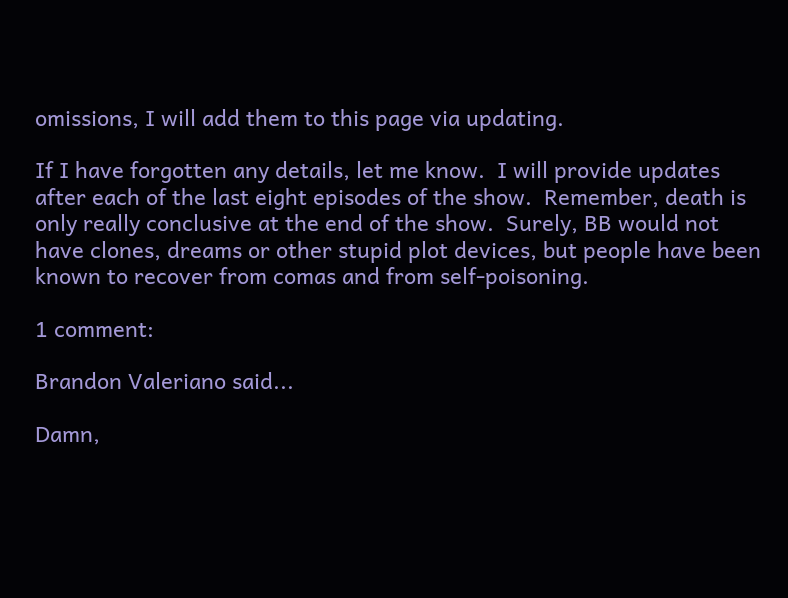omissions, I will add them to this page via updating.

If I have forgotten any details, let me know.  I will provide updates after each of the last eight episodes of the show.  Remember, death is only really conclusive at the end of the show.  Surely, BB would not have clones, dreams or other stupid plot devices, but people have been known to recover from comas and from self-poisoning.

1 comment:

Brandon Valeriano said...

Damn,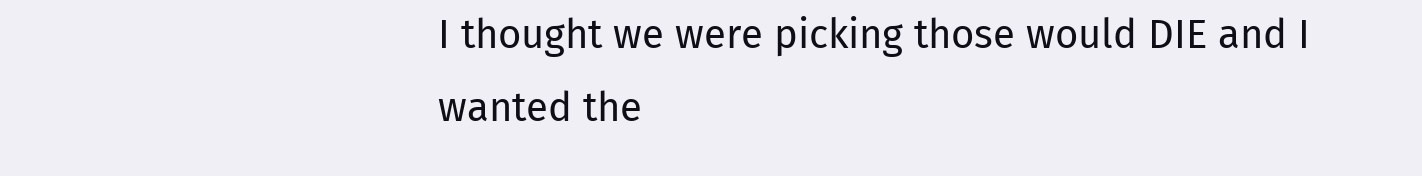I thought we were picking those would DIE and I wanted the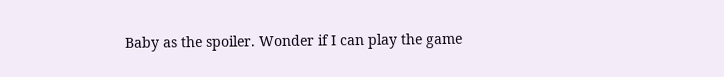Baby as the spoiler. Wonder if I can play the game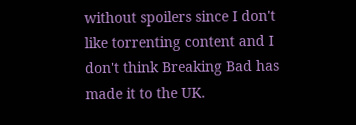without spoilers since I don't like torrenting content and I don't think Breaking Bad has made it to the UK.